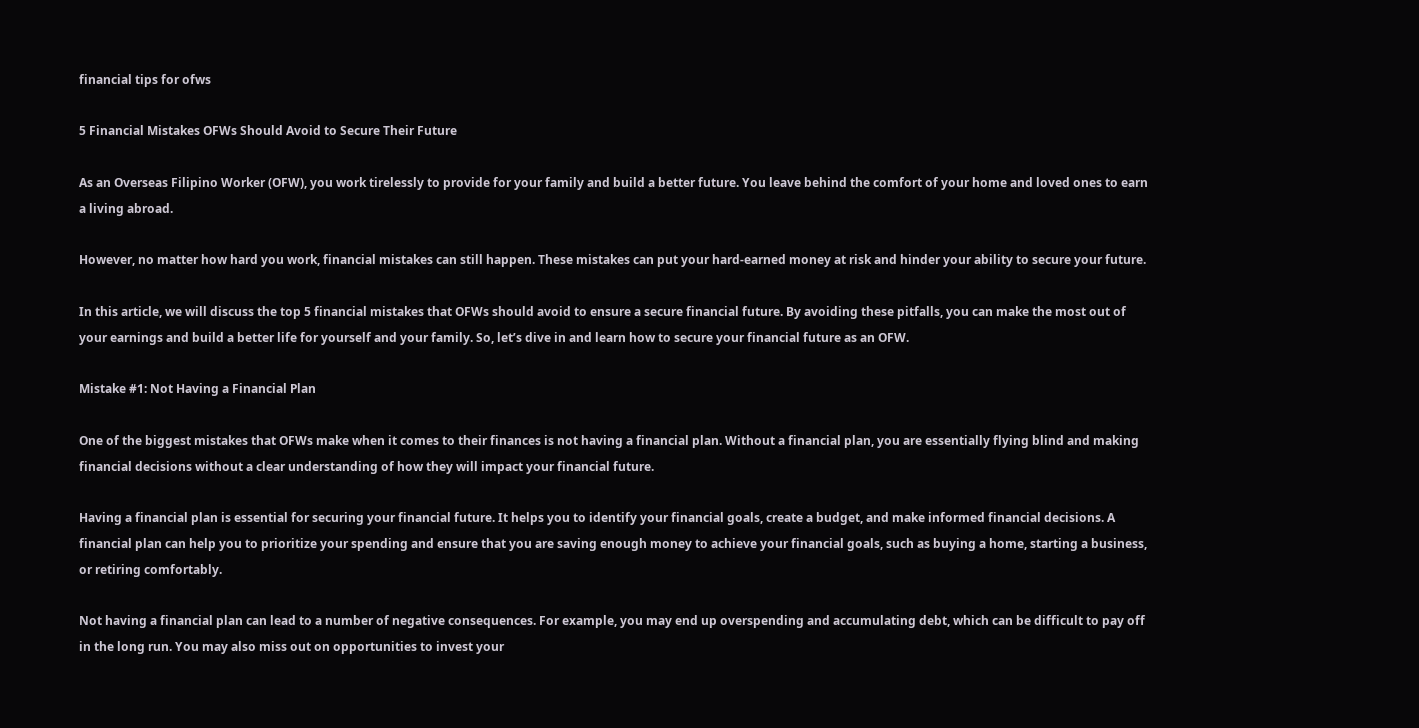financial tips for ofws

5 Financial Mistakes OFWs Should Avoid to Secure Their Future

As an Overseas Filipino Worker (OFW), you work tirelessly to provide for your family and build a better future. You leave behind the comfort of your home and loved ones to earn a living abroad.

However, no matter how hard you work, financial mistakes can still happen. These mistakes can put your hard-earned money at risk and hinder your ability to secure your future.

In this article, we will discuss the top 5 financial mistakes that OFWs should avoid to ensure a secure financial future. By avoiding these pitfalls, you can make the most out of your earnings and build a better life for yourself and your family. So, let’s dive in and learn how to secure your financial future as an OFW.

Mistake #1: Not Having a Financial Plan

One of the biggest mistakes that OFWs make when it comes to their finances is not having a financial plan. Without a financial plan, you are essentially flying blind and making financial decisions without a clear understanding of how they will impact your financial future.

Having a financial plan is essential for securing your financial future. It helps you to identify your financial goals, create a budget, and make informed financial decisions. A financial plan can help you to prioritize your spending and ensure that you are saving enough money to achieve your financial goals, such as buying a home, starting a business, or retiring comfortably.

Not having a financial plan can lead to a number of negative consequences. For example, you may end up overspending and accumulating debt, which can be difficult to pay off in the long run. You may also miss out on opportunities to invest your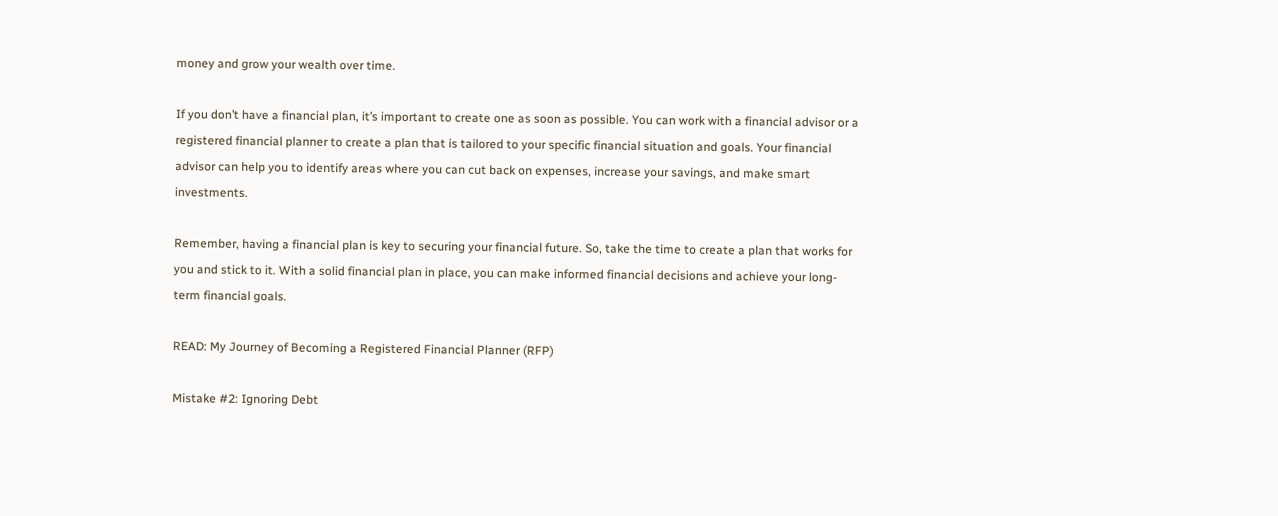money and grow your wealth over time.

If you don’t have a financial plan, it’s important to create one as soon as possible. You can work with a financial advisor or a registered financial planner to create a plan that is tailored to your specific financial situation and goals. Your financial advisor can help you to identify areas where you can cut back on expenses, increase your savings, and make smart investments.

Remember, having a financial plan is key to securing your financial future. So, take the time to create a plan that works for you and stick to it. With a solid financial plan in place, you can make informed financial decisions and achieve your long-term financial goals.

READ: My Journey of Becoming a Registered Financial Planner (RFP)

Mistake #2: Ignoring Debt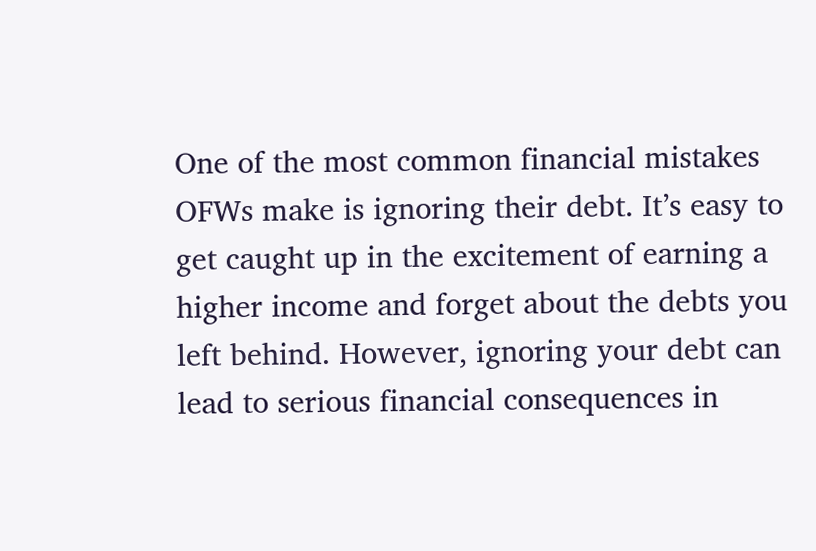One of the most common financial mistakes OFWs make is ignoring their debt. It’s easy to get caught up in the excitement of earning a higher income and forget about the debts you left behind. However, ignoring your debt can lead to serious financial consequences in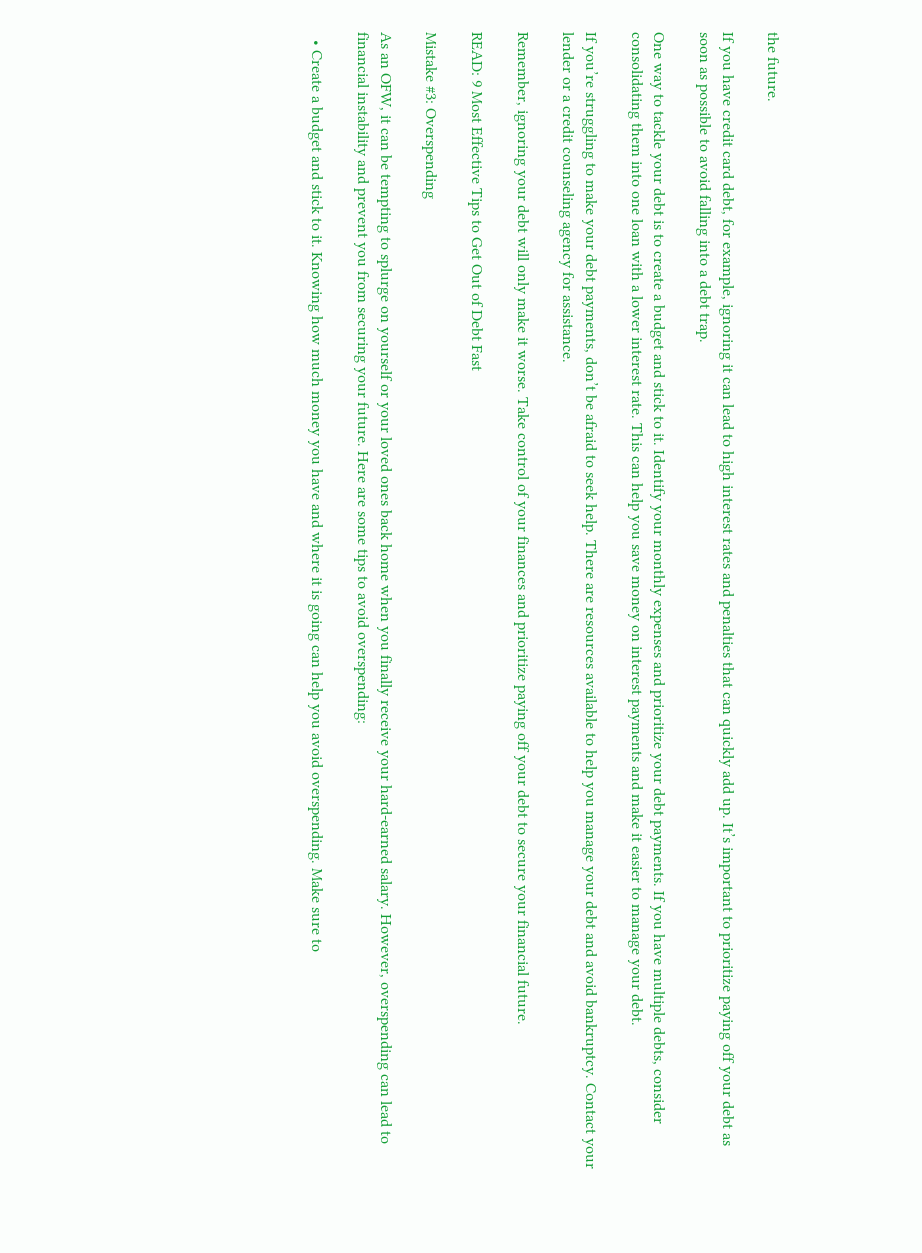the future.

If you have credit card debt, for example, ignoring it can lead to high interest rates and penalties that can quickly add up. It’s important to prioritize paying off your debt as soon as possible to avoid falling into a debt trap.

One way to tackle your debt is to create a budget and stick to it. Identify your monthly expenses and prioritize your debt payments. If you have multiple debts, consider consolidating them into one loan with a lower interest rate. This can help you save money on interest payments and make it easier to manage your debt.

If you’re struggling to make your debt payments, don’t be afraid to seek help. There are resources available to help you manage your debt and avoid bankruptcy. Contact your lender or a credit counseling agency for assistance.

Remember, ignoring your debt will only make it worse. Take control of your finances and prioritize paying off your debt to secure your financial future.

READ: 9 Most Effective Tips to Get Out of Debt Fast

Mistake #3: Overspending

As an OFW, it can be tempting to splurge on yourself or your loved ones back home when you finally receive your hard-earned salary. However, overspending can lead to financial instability and prevent you from securing your future. Here are some tips to avoid overspending:

  • Create a budget and stick to it. Knowing how much money you have and where it is going can help you avoid overspending. Make sure to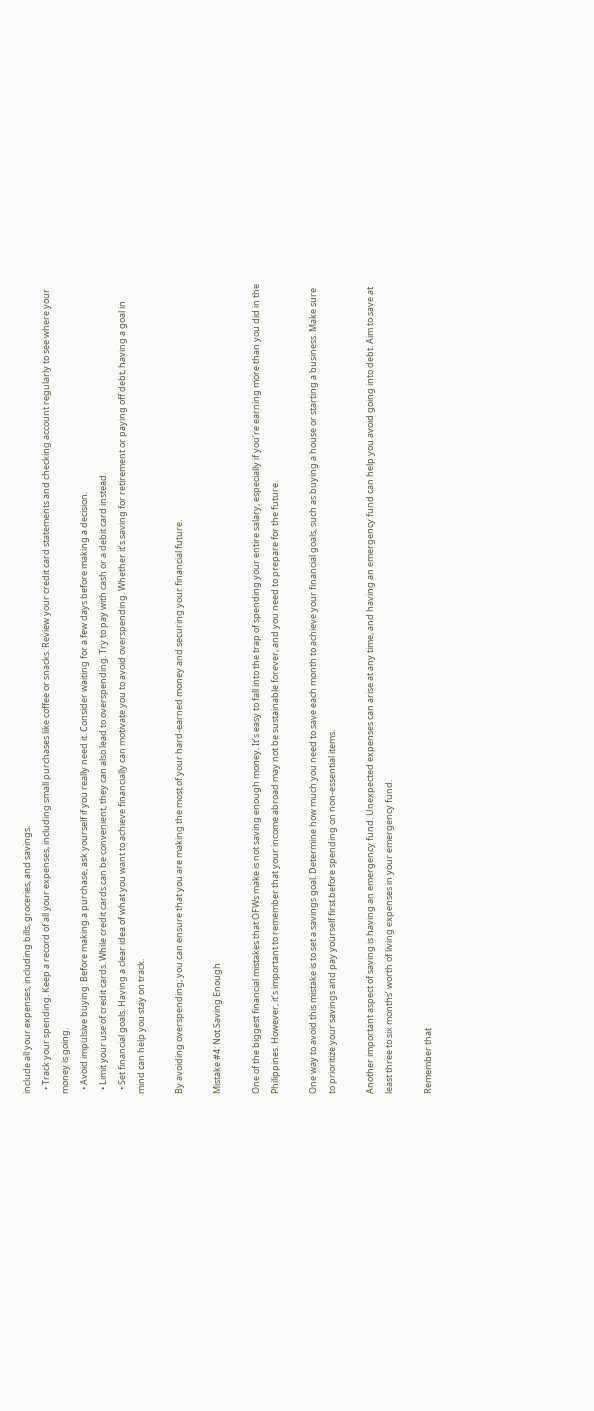include all your expenses, including bills, groceries, and savings.
  • Track your spending. Keep a record of all your expenses, including small purchases like coffee or snacks. Review your credit card statements and checking account regularly to see where your money is going.
  • Avoid impulsive buying. Before making a purchase, ask yourself if you really need it. Consider waiting for a few days before making a decision.
  • Limit your use of credit cards. While credit cards can be convenient, they can also lead to overspending. Try to pay with cash or a debit card instead.
  • Set financial goals. Having a clear idea of what you want to achieve financially can motivate you to avoid overspending. Whether it’s saving for retirement or paying off debt, having a goal in mind can help you stay on track.

By avoiding overspending, you can ensure that you are making the most of your hard-earned money and securing your financial future.

Mistake #4: Not Saving Enough

One of the biggest financial mistakes that OFWs make is not saving enough money. It’s easy to fall into the trap of spending your entire salary, especially if you’re earning more than you did in the Philippines. However, it’s important to remember that your income abroad may not be sustainable forever, and you need to prepare for the future.

One way to avoid this mistake is to set a savings goal. Determine how much you need to save each month to achieve your financial goals, such as buying a house or starting a business. Make sure to prioritize your savings and pay yourself first before spending on non-essential items.

Another important aspect of saving is having an emergency fund. Unexpected expenses can arise at any time, and having an emergency fund can help you avoid going into debt. Aim to save at least three to six months’ worth of living expenses in your emergency fund.

Remember that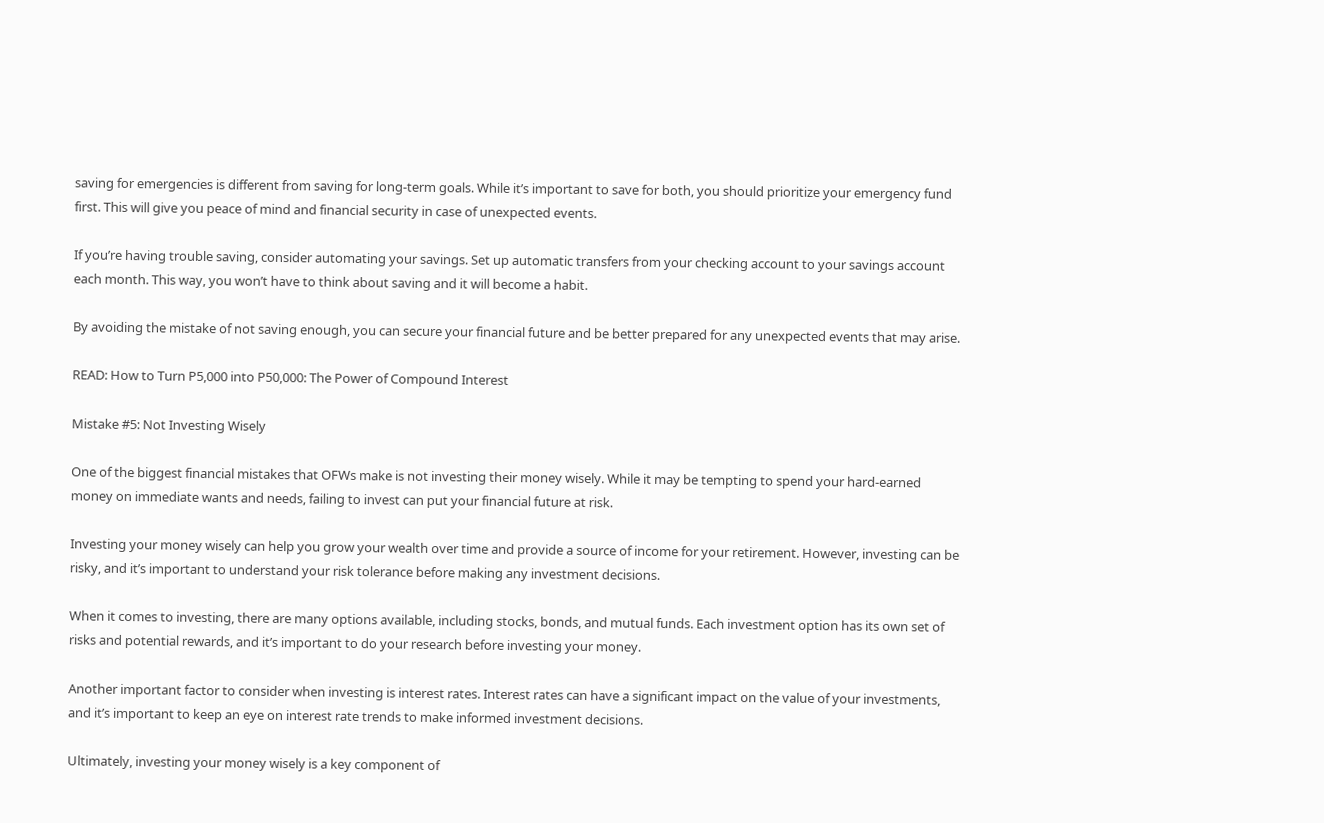saving for emergencies is different from saving for long-term goals. While it’s important to save for both, you should prioritize your emergency fund first. This will give you peace of mind and financial security in case of unexpected events.

If you’re having trouble saving, consider automating your savings. Set up automatic transfers from your checking account to your savings account each month. This way, you won’t have to think about saving and it will become a habit.

By avoiding the mistake of not saving enough, you can secure your financial future and be better prepared for any unexpected events that may arise.

READ: How to Turn P5,000 into P50,000: The Power of Compound Interest

Mistake #5: Not Investing Wisely

One of the biggest financial mistakes that OFWs make is not investing their money wisely. While it may be tempting to spend your hard-earned money on immediate wants and needs, failing to invest can put your financial future at risk.

Investing your money wisely can help you grow your wealth over time and provide a source of income for your retirement. However, investing can be risky, and it’s important to understand your risk tolerance before making any investment decisions.

When it comes to investing, there are many options available, including stocks, bonds, and mutual funds. Each investment option has its own set of risks and potential rewards, and it’s important to do your research before investing your money.

Another important factor to consider when investing is interest rates. Interest rates can have a significant impact on the value of your investments, and it’s important to keep an eye on interest rate trends to make informed investment decisions.

Ultimately, investing your money wisely is a key component of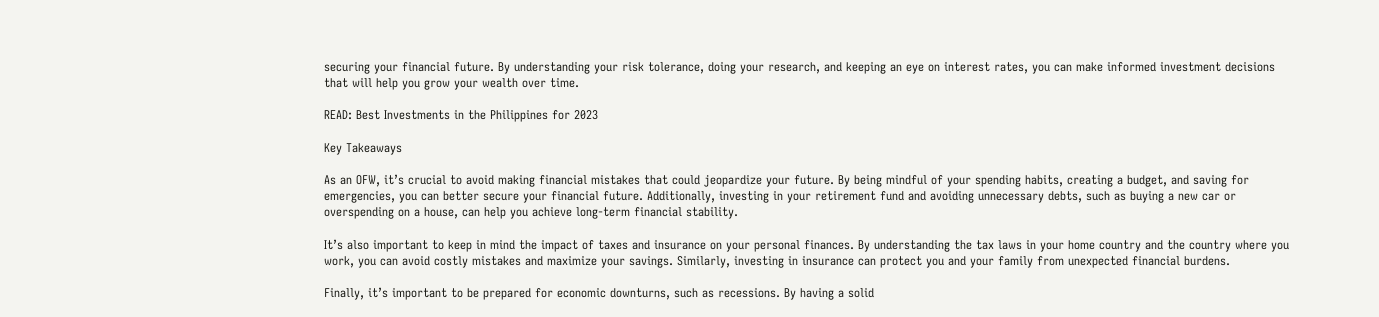securing your financial future. By understanding your risk tolerance, doing your research, and keeping an eye on interest rates, you can make informed investment decisions that will help you grow your wealth over time.

READ: Best Investments in the Philippines for 2023

Key Takeaways

As an OFW, it’s crucial to avoid making financial mistakes that could jeopardize your future. By being mindful of your spending habits, creating a budget, and saving for emergencies, you can better secure your financial future. Additionally, investing in your retirement fund and avoiding unnecessary debts, such as buying a new car or overspending on a house, can help you achieve long-term financial stability.

It’s also important to keep in mind the impact of taxes and insurance on your personal finances. By understanding the tax laws in your home country and the country where you work, you can avoid costly mistakes and maximize your savings. Similarly, investing in insurance can protect you and your family from unexpected financial burdens.

Finally, it’s important to be prepared for economic downturns, such as recessions. By having a solid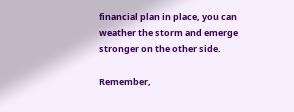financial plan in place, you can weather the storm and emerge stronger on the other side.

Remember,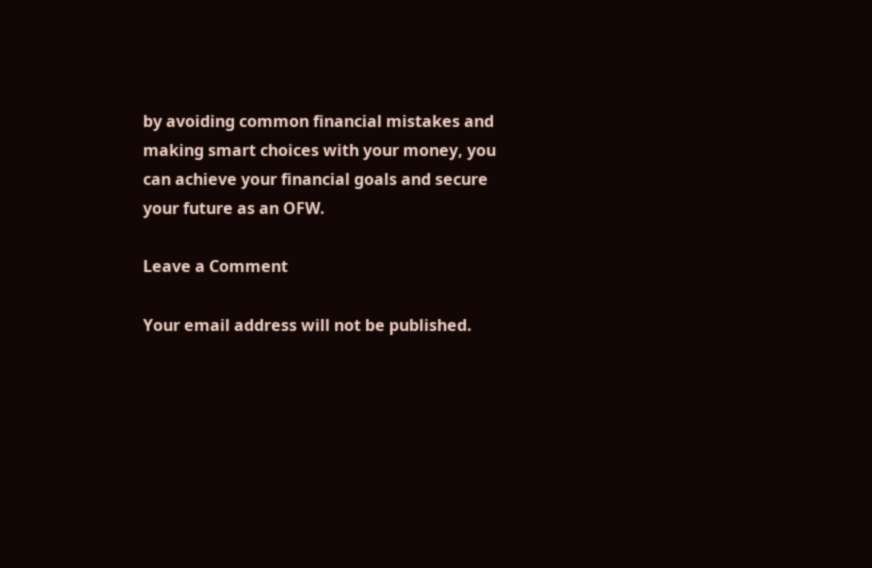by avoiding common financial mistakes and making smart choices with your money, you can achieve your financial goals and secure your future as an OFW.

Leave a Comment

Your email address will not be published.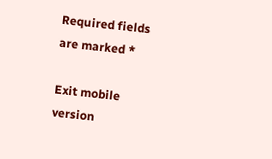Required fields are marked *

Exit mobile version